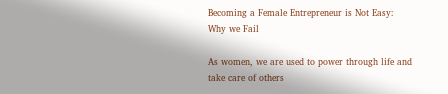Becoming a Female Entrepreneur is Not Easy: Why we Fail

As women, we are used to power through life and take care of others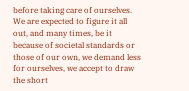before taking care of ourselves.  We are expected to figure it all out, and many times, be it because of societal standards or those of our own, we demand less for ourselves, we accept to draw the short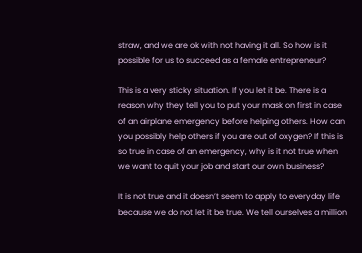straw, and we are ok with not having it all. So how is it possible for us to succeed as a female entrepreneur?

This is a very sticky situation. If you let it be. There is a reason why they tell you to put your mask on first in case of an airplane emergency before helping others. How can you possibly help others if you are out of oxygen? If this is so true in case of an emergency, why is it not true when we want to quit your job and start our own business?

It is not true and it doesn’t seem to apply to everyday life because we do not let it be true. We tell ourselves a million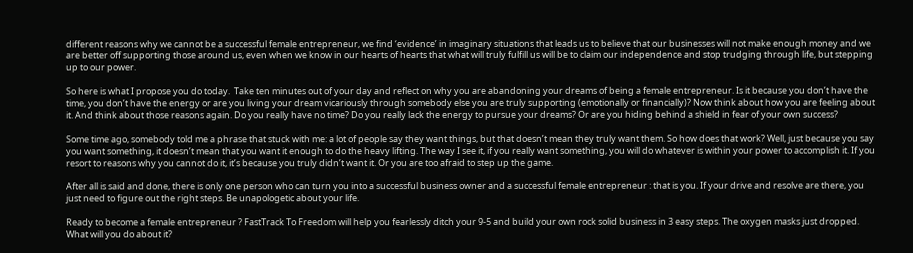different reasons why we cannot be a successful female entrepreneur, we find ‘evidence’ in imaginary situations that leads us to believe that our businesses will not make enough money and we are better off supporting those around us, even when we know in our hearts of hearts that what will truly fulfill us will be to claim our independence and stop trudging through life, but stepping up to our power.

So here is what I propose you do today.  Take ten minutes out of your day and reflect on why you are abandoning your dreams of being a female entrepreneur. Is it because you don’t have the time, you don’t have the energy or are you living your dream vicariously through somebody else you are truly supporting (emotionally or financially)? Now think about how you are feeling about it. And think about those reasons again. Do you really have no time? Do you really lack the energy to pursue your dreams? Or are you hiding behind a shield in fear of your own success?

Some time ago, somebody told me a phrase that stuck with me: a lot of people say they want things, but that doesn’t mean they truly want them. So how does that work? Well, just because you say you want something, it doesn’t mean that you want it enough to do the heavy lifting. The way I see it, if you really want something, you will do whatever is within your power to accomplish it. If you resort to reasons why you cannot do it, it’s because you truly didn’t want it. Or you are too afraid to step up the game.

After all is said and done, there is only one person who can turn you into a successful business owner and a successful female entrepreneur : that is you. If your drive and resolve are there, you just need to figure out the right steps. Be unapologetic about your life.

Ready to become a female entrepreneur ? FastTrack To Freedom will help you fearlessly ditch your 9-5 and build your own rock solid business in 3 easy steps. The oxygen masks just dropped. What will you do about it?